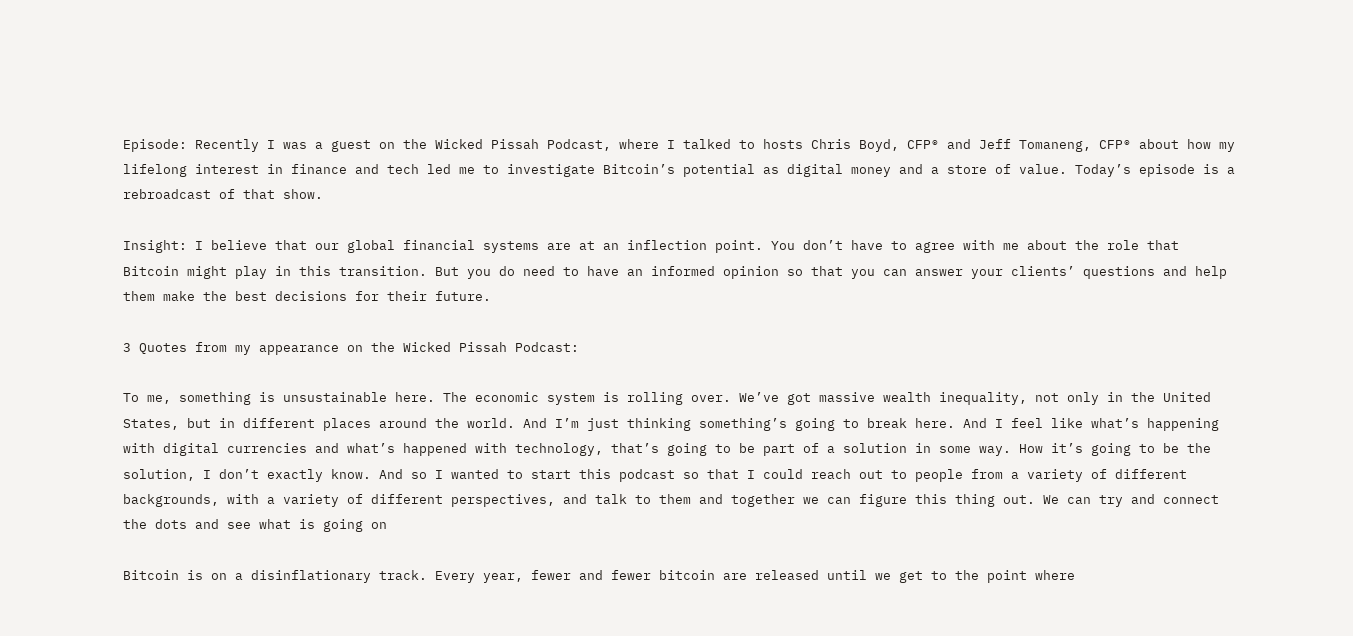Episode: Recently I was a guest on the Wicked Pissah Podcast, where I talked to hosts Chris Boyd, CFP® and Jeff Tomaneng, CFP® about how my lifelong interest in finance and tech led me to investigate Bitcoin’s potential as digital money and a store of value. Today’s episode is a rebroadcast of that show.

Insight: I believe that our global financial systems are at an inflection point. You don’t have to agree with me about the role that Bitcoin might play in this transition. But you do need to have an informed opinion so that you can answer your clients’ questions and help them make the best decisions for their future.

3 Quotes from my appearance on the Wicked Pissah Podcast:

To me, something is unsustainable here. The economic system is rolling over. We’ve got massive wealth inequality, not only in the United States, but in different places around the world. And I’m just thinking something’s going to break here. And I feel like what’s happening with digital currencies and what’s happened with technology, that’s going to be part of a solution in some way. How it’s going to be the solution, I don’t exactly know. And so I wanted to start this podcast so that I could reach out to people from a variety of different backgrounds, with a variety of different perspectives, and talk to them and together we can figure this thing out. We can try and connect the dots and see what is going on

Bitcoin is on a disinflationary track. Every year, fewer and fewer bitcoin are released until we get to the point where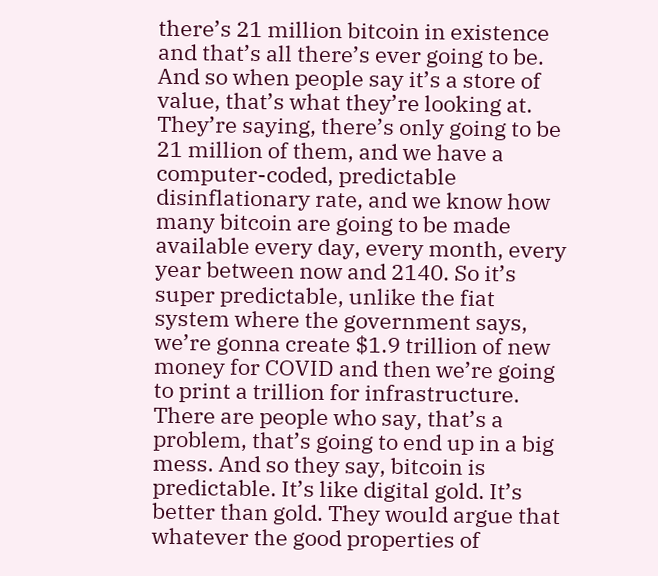there’s 21 million bitcoin in existence and that’s all there’s ever going to be. And so when people say it’s a store of value, that’s what they’re looking at. They’re saying, there’s only going to be 21 million of them, and we have a computer-coded, predictable disinflationary rate, and we know how many bitcoin are going to be made available every day, every month, every year between now and 2140. So it’s super predictable, unlike the fiat system where the government says, we’re gonna create $1.9 trillion of new money for COVID and then we’re going to print a trillion for infrastructure. There are people who say, that’s a problem, that’s going to end up in a big mess. And so they say, bitcoin is predictable. It’s like digital gold. It’s better than gold. They would argue that whatever the good properties of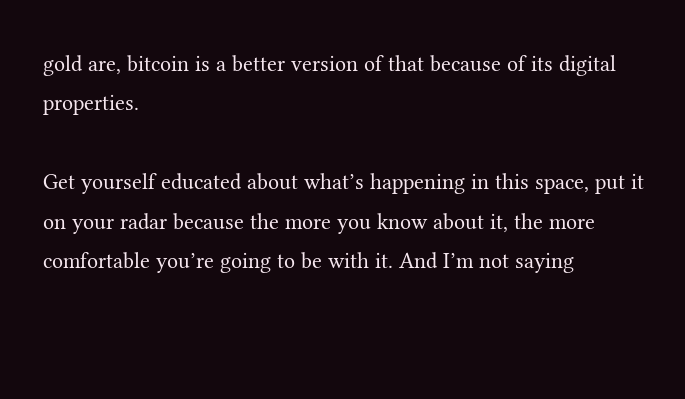gold are, bitcoin is a better version of that because of its digital properties.

Get yourself educated about what’s happening in this space, put it on your radar because the more you know about it, the more comfortable you’re going to be with it. And I’m not saying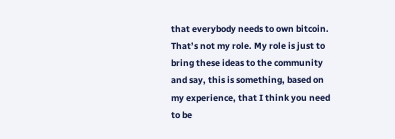that everybody needs to own bitcoin. That’s not my role. My role is just to bring these ideas to the community and say, this is something, based on my experience, that I think you need to be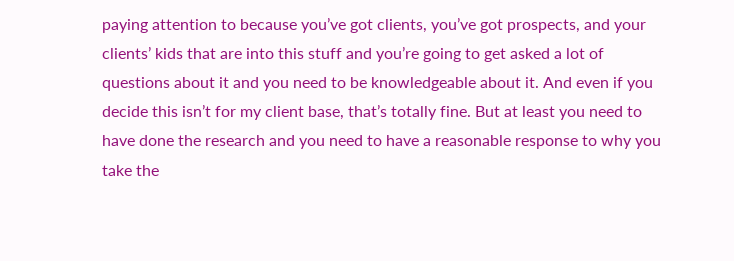paying attention to because you’ve got clients, you’ve got prospects, and your clients’ kids that are into this stuff and you’re going to get asked a lot of questions about it and you need to be knowledgeable about it. And even if you decide this isn’t for my client base, that’s totally fine. But at least you need to have done the research and you need to have a reasonable response to why you take the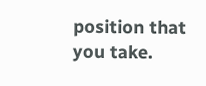position that you take.